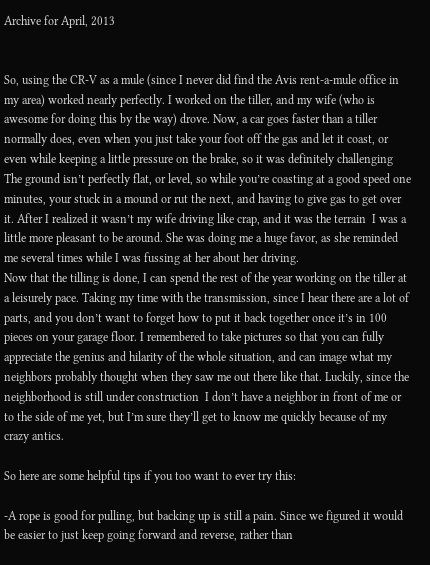Archive for April, 2013


So, using the CR-V as a mule (since I never did find the Avis rent-a-mule office in my area) worked nearly perfectly. I worked on the tiller, and my wife (who is awesome for doing this by the way) drove. Now, a car goes faster than a tiller normally does, even when you just take your foot off the gas and let it coast, or even while keeping a little pressure on the brake, so it was definitely challenging The ground isn’t perfectly flat, or level, so while you’re coasting at a good speed one minutes, your stuck in a mound or rut the next, and having to give gas to get over it. After I realized it wasn’t my wife driving like crap, and it was the terrain  I was a little more pleasant to be around. She was doing me a huge favor, as she reminded me several times while I was fussing at her about her driving.
Now that the tilling is done, I can spend the rest of the year working on the tiller at a leisurely pace. Taking my time with the transmission, since I hear there are a lot of parts, and you don’t want to forget how to put it back together once it’s in 100 pieces on your garage floor. I remembered to take pictures so that you can fully appreciate the genius and hilarity of the whole situation, and can image what my neighbors probably thought when they saw me out there like that. Luckily, since the neighborhood is still under construction  I don’t have a neighbor in front of me or to the side of me yet, but I’m sure they’ll get to know me quickly because of my crazy antics.

So here are some helpful tips if you too want to ever try this:

-A rope is good for pulling, but backing up is still a pain. Since we figured it would be easier to just keep going forward and reverse, rather than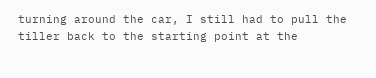turning around the car, I still had to pull the tiller back to the starting point at the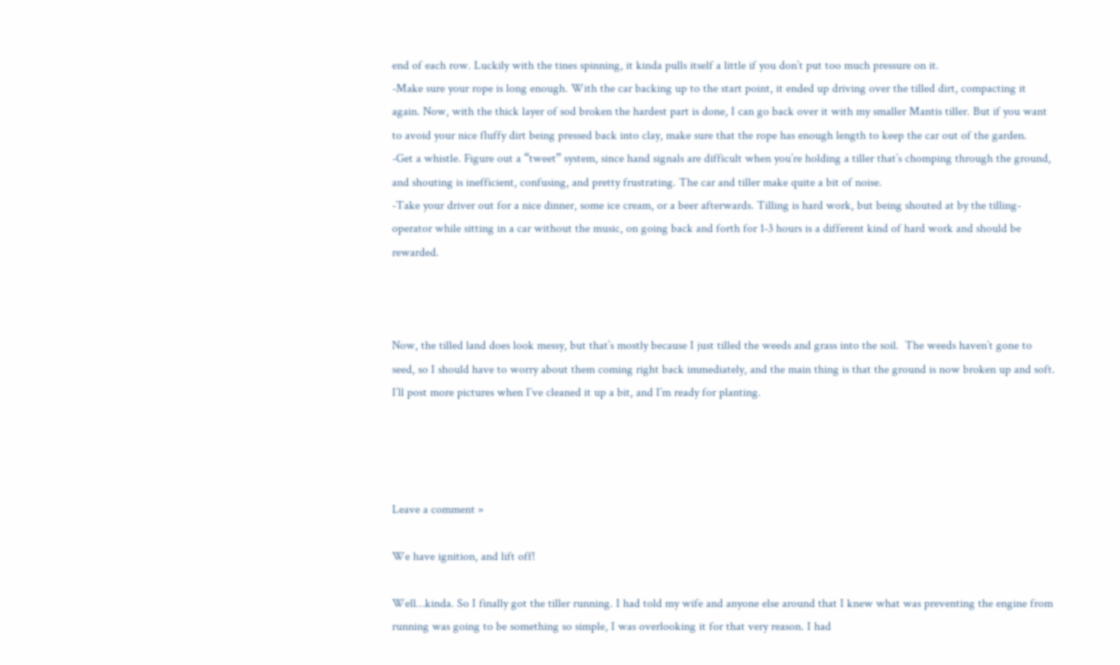end of each row. Luckily with the tines spinning, it kinda pulls itself a little if you don’t put too much pressure on it.
-Make sure your rope is long enough. With the car backing up to the start point, it ended up driving over the tilled dirt, compacting it again. Now, with the thick layer of sod broken the hardest part is done, I can go back over it with my smaller Mantis tiller. But if you want to avoid your nice fluffy dirt being pressed back into clay, make sure that the rope has enough length to keep the car out of the garden.
-Get a whistle. Figure out a “tweet” system, since hand signals are difficult when you’re holding a tiller that’s chomping through the ground, and shouting is inefficient, confusing, and pretty frustrating. The car and tiller make quite a bit of noise.
-Take your driver out for a nice dinner, some ice cream, or a beer afterwards. Tilling is hard work, but being shouted at by the tilling-operator while sitting in a car without the music, on going back and forth for 1-3 hours is a different kind of hard work and should be rewarded.



Now, the tilled land does look messy, but that’s mostly because I just tilled the weeds and grass into the soil.  The weeds haven’t gone to seed, so I should have to worry about them coming right back immediately, and the main thing is that the ground is now broken up and soft.  I’ll post more pictures when I’ve cleaned it up a bit, and I’m ready for planting.




Leave a comment »

We have ignition, and lift off!

Well…kinda. So I finally got the tiller running. I had told my wife and anyone else around that I knew what was preventing the engine from running was going to be something so simple, I was overlooking it for that very reason. I had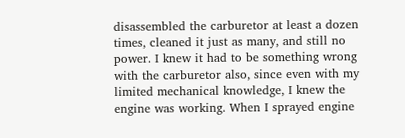disassembled the carburetor at least a dozen times, cleaned it just as many, and still no power. I knew it had to be something wrong with the carburetor also, since even with my limited mechanical knowledge, I knew the engine was working. When I sprayed engine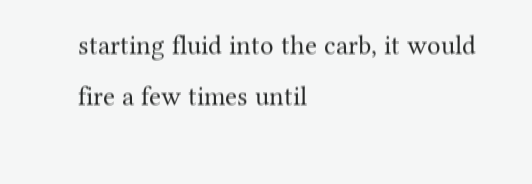starting fluid into the carb, it would fire a few times until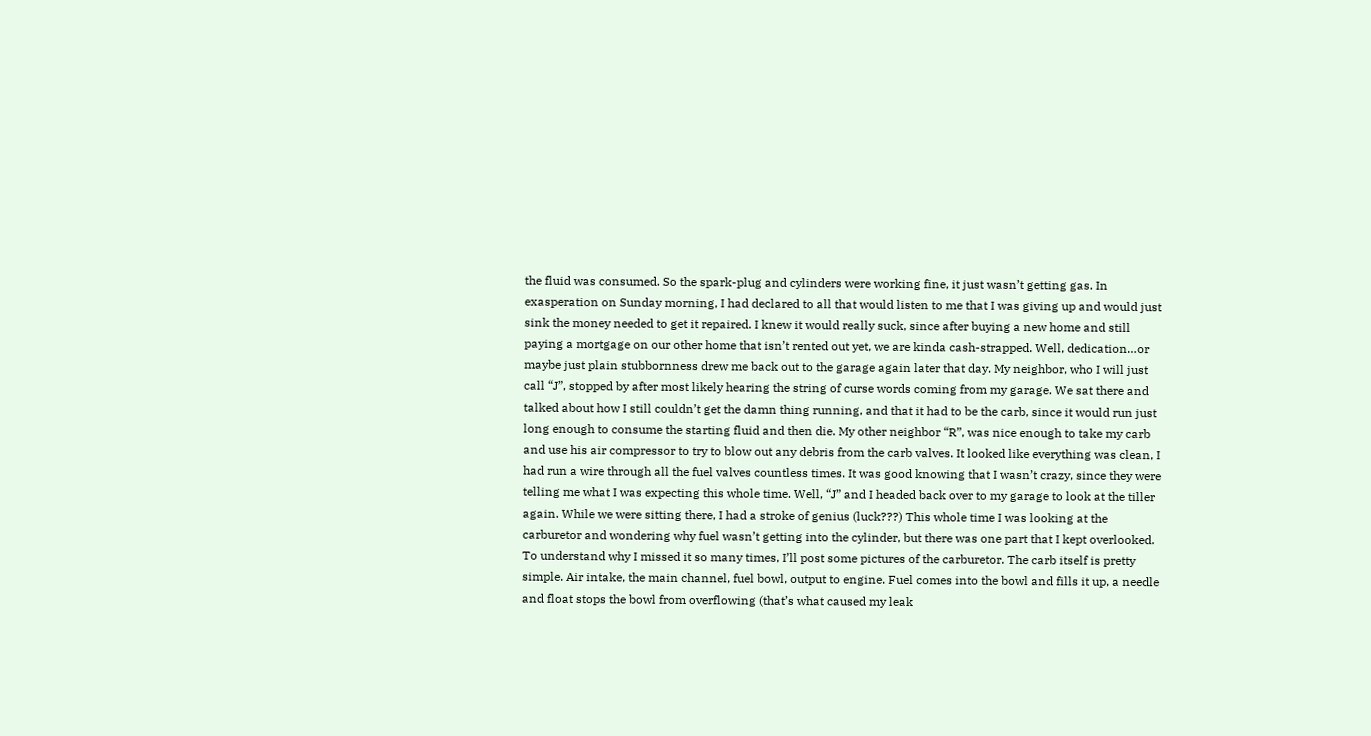the fluid was consumed. So the spark-plug and cylinders were working fine, it just wasn’t getting gas. In exasperation on Sunday morning, I had declared to all that would listen to me that I was giving up and would just sink the money needed to get it repaired. I knew it would really suck, since after buying a new home and still paying a mortgage on our other home that isn’t rented out yet, we are kinda cash-strapped. Well, dedication…or maybe just plain stubbornness drew me back out to the garage again later that day. My neighbor, who I will just call “J”, stopped by after most likely hearing the string of curse words coming from my garage. We sat there and talked about how I still couldn’t get the damn thing running, and that it had to be the carb, since it would run just long enough to consume the starting fluid and then die. My other neighbor “R”, was nice enough to take my carb and use his air compressor to try to blow out any debris from the carb valves. It looked like everything was clean, I had run a wire through all the fuel valves countless times. It was good knowing that I wasn’t crazy, since they were telling me what I was expecting this whole time. Well, “J” and I headed back over to my garage to look at the tiller again. While we were sitting there, I had a stroke of genius (luck???) This whole time I was looking at the carburetor and wondering why fuel wasn’t getting into the cylinder, but there was one part that I kept overlooked. To understand why I missed it so many times, I’ll post some pictures of the carburetor. The carb itself is pretty simple. Air intake, the main channel, fuel bowl, output to engine. Fuel comes into the bowl and fills it up, a needle and float stops the bowl from overflowing (that’s what caused my leak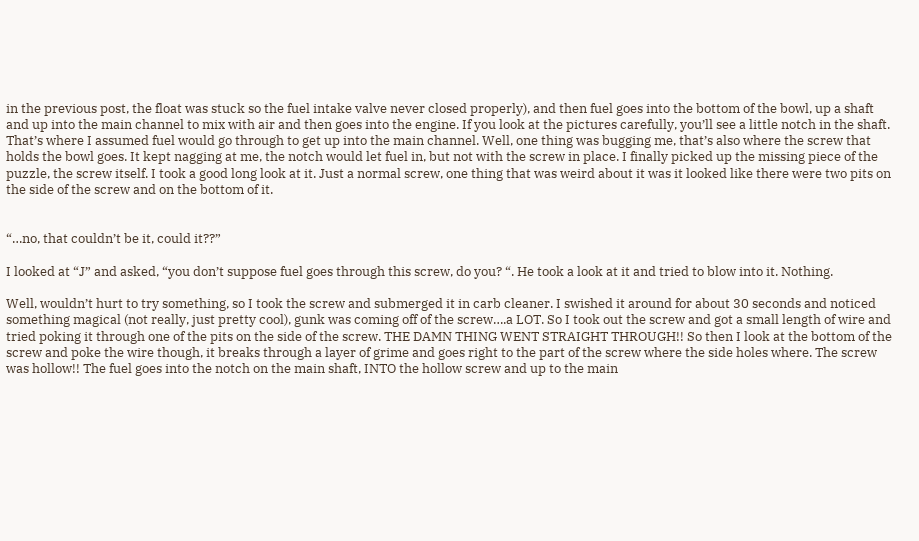in the previous post, the float was stuck so the fuel intake valve never closed properly), and then fuel goes into the bottom of the bowl, up a shaft and up into the main channel to mix with air and then goes into the engine. If you look at the pictures carefully, you’ll see a little notch in the shaft. That’s where I assumed fuel would go through to get up into the main channel. Well, one thing was bugging me, that’s also where the screw that holds the bowl goes. It kept nagging at me, the notch would let fuel in, but not with the screw in place. I finally picked up the missing piece of the puzzle, the screw itself. I took a good long look at it. Just a normal screw, one thing that was weird about it was it looked like there were two pits on the side of the screw and on the bottom of it.


“…no, that couldn’t be it, could it??”

I looked at “J” and asked, “you don’t suppose fuel goes through this screw, do you? “. He took a look at it and tried to blow into it. Nothing.

Well, wouldn’t hurt to try something, so I took the screw and submerged it in carb cleaner. I swished it around for about 30 seconds and noticed something magical (not really, just pretty cool), gunk was coming off of the screw….a LOT. So I took out the screw and got a small length of wire and tried poking it through one of the pits on the side of the screw. THE DAMN THING WENT STRAIGHT THROUGH!! So then I look at the bottom of the screw and poke the wire though, it breaks through a layer of grime and goes right to the part of the screw where the side holes where. The screw was hollow!! The fuel goes into the notch on the main shaft, INTO the hollow screw and up to the main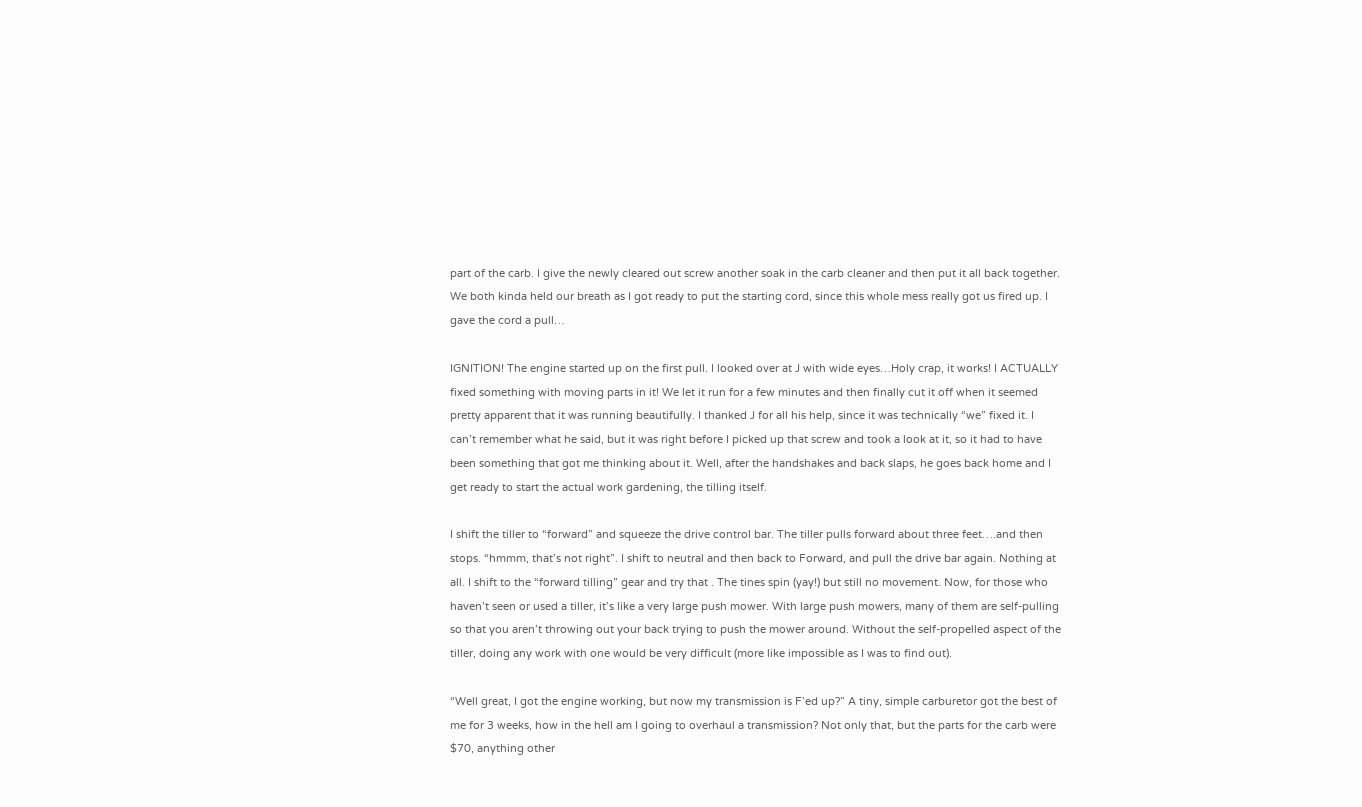part of the carb. I give the newly cleared out screw another soak in the carb cleaner and then put it all back together. We both kinda held our breath as I got ready to put the starting cord, since this whole mess really got us fired up. I gave the cord a pull…

IGNITION! The engine started up on the first pull. I looked over at J with wide eyes…Holy crap, it works! I ACTUALLY fixed something with moving parts in it! We let it run for a few minutes and then finally cut it off when it seemed pretty apparent that it was running beautifully. I thanked J for all his help, since it was technically “we” fixed it. I can’t remember what he said, but it was right before I picked up that screw and took a look at it, so it had to have been something that got me thinking about it. Well, after the handshakes and back slaps, he goes back home and I get ready to start the actual work gardening, the tilling itself.

I shift the tiller to “forward” and squeeze the drive control bar. The tiller pulls forward about three feet….and then stops. “hmmm, that’s not right”. I shift to neutral and then back to Forward, and pull the drive bar again. Nothing at all. I shift to the “forward tilling” gear and try that . The tines spin (yay!) but still no movement. Now, for those who haven’t seen or used a tiller, it’s like a very large push mower. With large push mowers, many of them are self-pulling so that you aren’t throwing out your back trying to push the mower around. Without the self-propelled aspect of the tiller, doing any work with one would be very difficult (more like impossible as I was to find out).

“Well great, I got the engine working, but now my transmission is F’ed up?” A tiny, simple carburetor got the best of me for 3 weeks, how in the hell am I going to overhaul a transmission? Not only that, but the parts for the carb were $70, anything other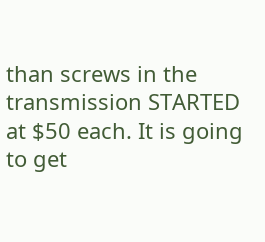than screws in the transmission STARTED at $50 each. It is going to get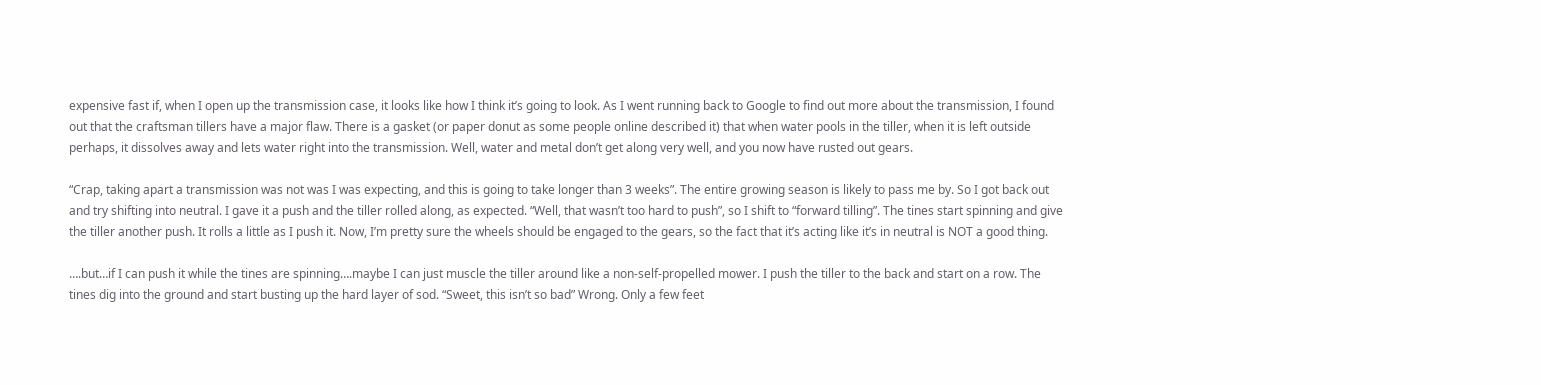expensive fast if, when I open up the transmission case, it looks like how I think it’s going to look. As I went running back to Google to find out more about the transmission, I found out that the craftsman tillers have a major flaw. There is a gasket (or paper donut as some people online described it) that when water pools in the tiller, when it is left outside perhaps, it dissolves away and lets water right into the transmission. Well, water and metal don’t get along very well, and you now have rusted out gears.

“Crap, taking apart a transmission was not was I was expecting, and this is going to take longer than 3 weeks”. The entire growing season is likely to pass me by. So I got back out and try shifting into neutral. I gave it a push and the tiller rolled along, as expected. “Well, that wasn’t too hard to push”, so I shift to “forward tilling”. The tines start spinning and give the tiller another push. It rolls a little as I push it. Now, I’m pretty sure the wheels should be engaged to the gears, so the fact that it’s acting like it’s in neutral is NOT a good thing.

….but…if I can push it while the tines are spinning….maybe I can just muscle the tiller around like a non-self-propelled mower. I push the tiller to the back and start on a row. The tines dig into the ground and start busting up the hard layer of sod. “Sweet, this isn’t so bad” Wrong. Only a few feet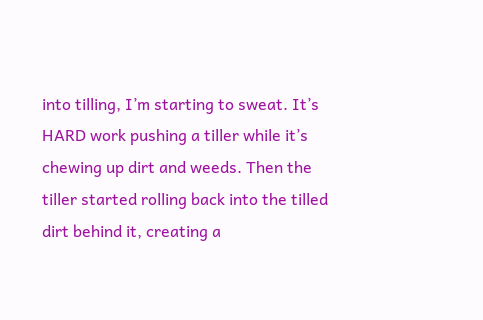into tilling, I’m starting to sweat. It’s HARD work pushing a tiller while it’s chewing up dirt and weeds. Then the tiller started rolling back into the tilled dirt behind it, creating a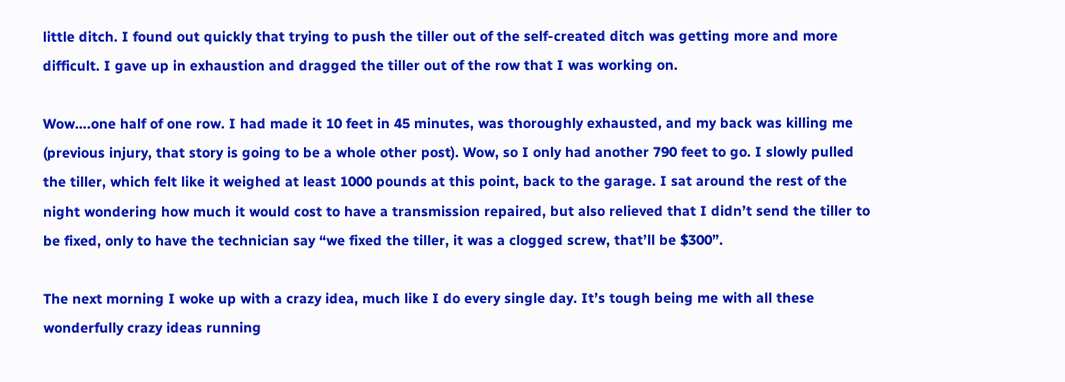little ditch. I found out quickly that trying to push the tiller out of the self-created ditch was getting more and more difficult. I gave up in exhaustion and dragged the tiller out of the row that I was working on.

Wow….one half of one row. I had made it 10 feet in 45 minutes, was thoroughly exhausted, and my back was killing me (previous injury, that story is going to be a whole other post). Wow, so I only had another 790 feet to go. I slowly pulled the tiller, which felt like it weighed at least 1000 pounds at this point, back to the garage. I sat around the rest of the night wondering how much it would cost to have a transmission repaired, but also relieved that I didn’t send the tiller to be fixed, only to have the technician say “we fixed the tiller, it was a clogged screw, that’ll be $300”.

The next morning I woke up with a crazy idea, much like I do every single day. It’s tough being me with all these wonderfully crazy ideas running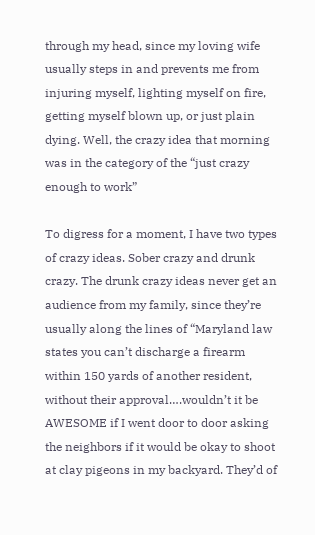through my head, since my loving wife usually steps in and prevents me from injuring myself, lighting myself on fire, getting myself blown up, or just plain dying. Well, the crazy idea that morning was in the category of the “just crazy enough to work”

To digress for a moment, I have two types of crazy ideas. Sober crazy and drunk crazy. The drunk crazy ideas never get an audience from my family, since they’re usually along the lines of “Maryland law states you can’t discharge a firearm within 150 yards of another resident, without their approval….wouldn’t it be AWESOME if I went door to door asking the neighbors if it would be okay to shoot at clay pigeons in my backyard. They’d of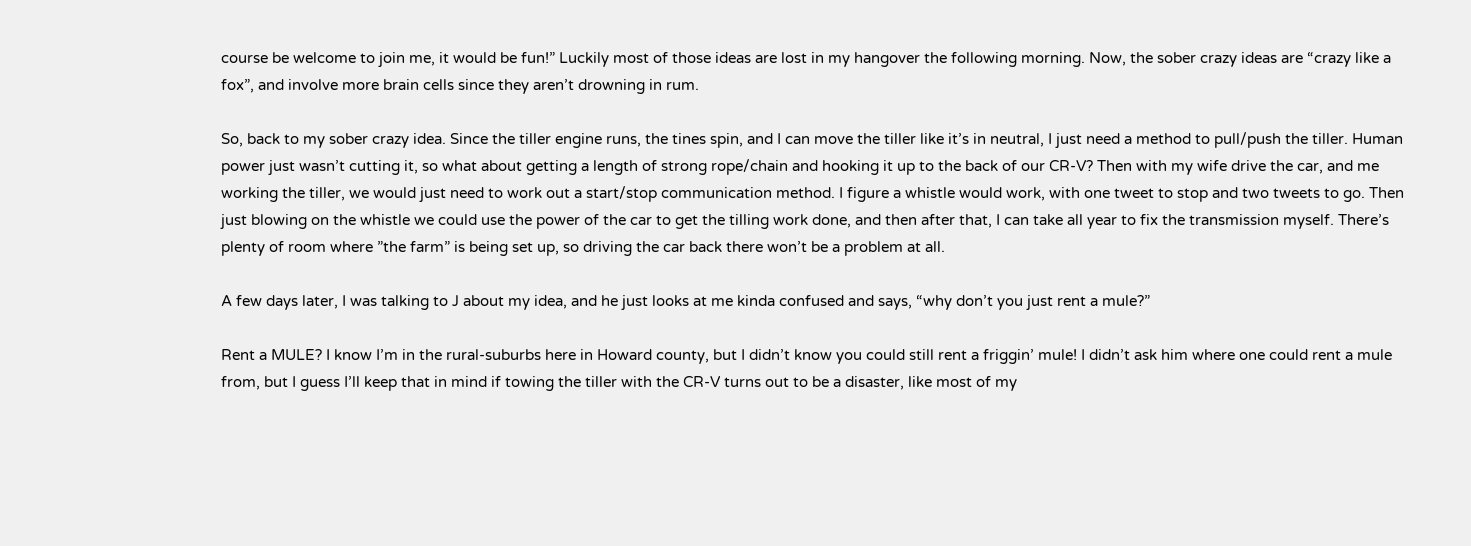course be welcome to join me, it would be fun!” Luckily most of those ideas are lost in my hangover the following morning. Now, the sober crazy ideas are “crazy like a fox”, and involve more brain cells since they aren’t drowning in rum.

So, back to my sober crazy idea. Since the tiller engine runs, the tines spin, and I can move the tiller like it’s in neutral, I just need a method to pull/push the tiller. Human power just wasn’t cutting it, so what about getting a length of strong rope/chain and hooking it up to the back of our CR-V? Then with my wife drive the car, and me working the tiller, we would just need to work out a start/stop communication method. I figure a whistle would work, with one tweet to stop and two tweets to go. Then just blowing on the whistle we could use the power of the car to get the tilling work done, and then after that, I can take all year to fix the transmission myself. There’s plenty of room where ”the farm” is being set up, so driving the car back there won’t be a problem at all.

A few days later, I was talking to J about my idea, and he just looks at me kinda confused and says, “why don’t you just rent a mule?”

Rent a MULE? I know I’m in the rural-suburbs here in Howard county, but I didn’t know you could still rent a friggin’ mule! I didn’t ask him where one could rent a mule from, but I guess I’ll keep that in mind if towing the tiller with the CR-V turns out to be a disaster, like most of my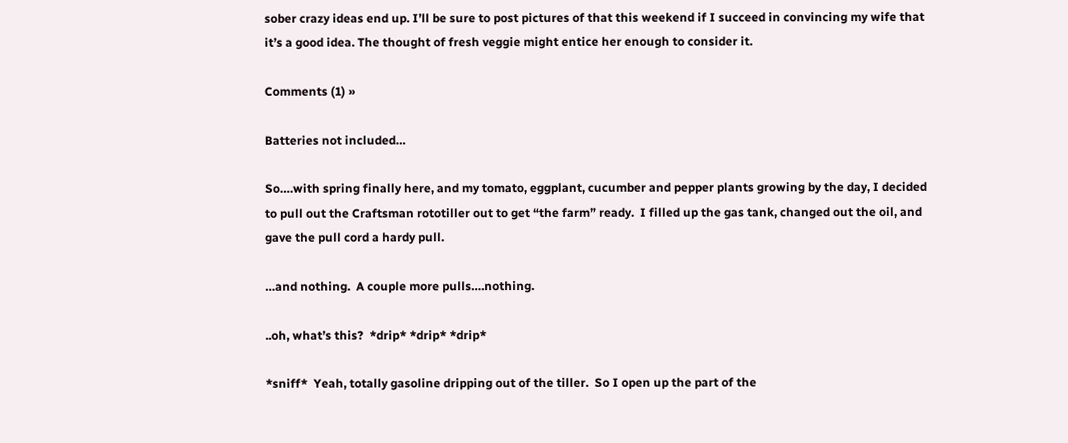sober crazy ideas end up. I’ll be sure to post pictures of that this weekend if I succeed in convincing my wife that it’s a good idea. The thought of fresh veggie might entice her enough to consider it.

Comments (1) »

Batteries not included…

So….with spring finally here, and my tomato, eggplant, cucumber and pepper plants growing by the day, I decided to pull out the Craftsman rototiller out to get “the farm” ready.  I filled up the gas tank, changed out the oil, and gave the pull cord a hardy pull.

…and nothing.  A couple more pulls….nothing.

..oh, what’s this?  *drip* *drip* *drip*

*sniff*  Yeah, totally gasoline dripping out of the tiller.  So I open up the part of the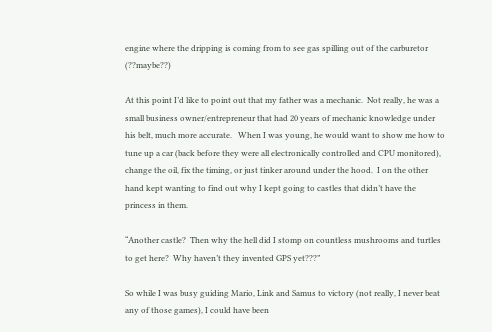engine where the dripping is coming from to see gas spilling out of the carburetor (??maybe??)

At this point I’d like to point out that my father was a mechanic.  Not really, he was a small business owner/entrepreneur that had 20 years of mechanic knowledge under his belt, much more accurate.   When I was young, he would want to show me how to tune up a car (back before they were all electronically controlled and CPU monitored), change the oil, fix the timing, or just tinker around under the hood.  I on the other hand kept wanting to find out why I kept going to castles that didn’t have the princess in them.

“Another castle?  Then why the hell did I stomp on countless mushrooms and turtles to get here?  Why haven’t they invented GPS yet???”

So while I was busy guiding Mario, Link and Samus to victory (not really, I never beat any of those games), I could have been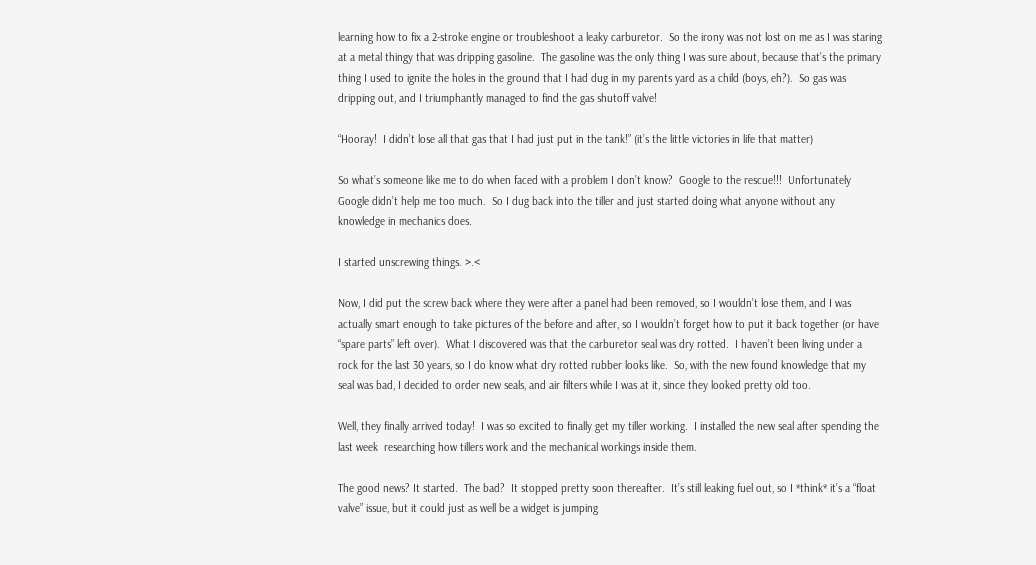learning how to fix a 2-stroke engine or troubleshoot a leaky carburetor.  So the irony was not lost on me as I was staring at a metal thingy that was dripping gasoline.  The gasoline was the only thing I was sure about, because that’s the primary thing I used to ignite the holes in the ground that I had dug in my parents yard as a child (boys, eh?).  So gas was dripping out, and I triumphantly managed to find the gas shutoff valve!

“Hooray!  I didn’t lose all that gas that I had just put in the tank!” (it’s the little victories in life that matter)

So what’s someone like me to do when faced with a problem I don’t know?  Google to the rescue!!!  Unfortunately Google didn’t help me too much.  So I dug back into the tiller and just started doing what anyone without any knowledge in mechanics does.

I started unscrewing things. >.<

Now, I did put the screw back where they were after a panel had been removed, so I wouldn’t lose them, and I was actually smart enough to take pictures of the before and after, so I wouldn’t forget how to put it back together (or have “spare parts” left over).  What I discovered was that the carburetor seal was dry rotted.  I haven’t been living under a rock for the last 30 years, so I do know what dry rotted rubber looks like.  So, with the new found knowledge that my seal was bad, I decided to order new seals, and air filters while I was at it, since they looked pretty old too.

Well, they finally arrived today!  I was so excited to finally get my tiller working.  I installed the new seal after spending the last week  researching how tillers work and the mechanical workings inside them.

The good news? It started.  The bad?  It stopped pretty soon thereafter.  It’s still leaking fuel out, so I *think* it’s a “float valve” issue, but it could just as well be a widget is jumping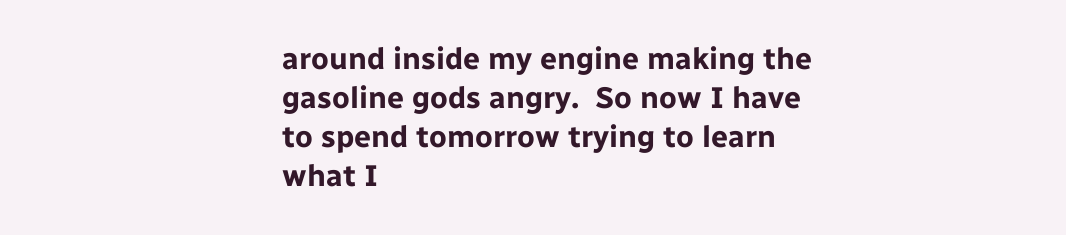around inside my engine making the gasoline gods angry.  So now I have to spend tomorrow trying to learn what I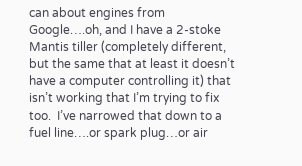can about engines from Google….oh, and I have a 2-stoke Mantis tiller (completely different, but the same that at least it doesn’t have a computer controlling it) that isn’t working that I’m trying to fix too.  I’ve narrowed that down to a fuel line….or spark plug…or air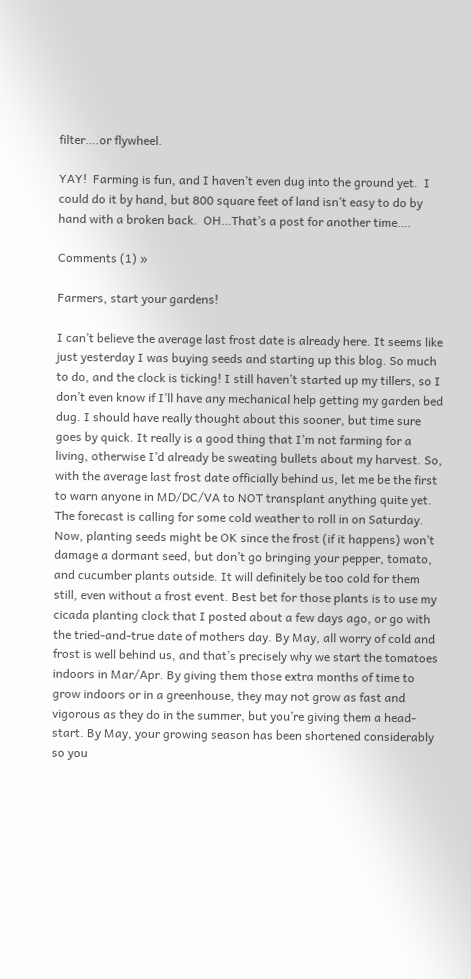filter….or flywheel.

YAY!  Farming is fun, and I haven’t even dug into the ground yet.  I could do it by hand, but 800 square feet of land isn’t easy to do by hand with a broken back.  OH…That’s a post for another time….

Comments (1) »

Farmers, start your gardens!

I can’t believe the average last frost date is already here. It seems like just yesterday I was buying seeds and starting up this blog. So much to do, and the clock is ticking! I still haven’t started up my tillers, so I don’t even know if I’ll have any mechanical help getting my garden bed dug. I should have really thought about this sooner, but time sure goes by quick. It really is a good thing that I’m not farming for a living, otherwise I’d already be sweating bullets about my harvest. So, with the average last frost date officially behind us, let me be the first to warn anyone in MD/DC/VA to NOT transplant anything quite yet. The forecast is calling for some cold weather to roll in on Saturday. Now, planting seeds might be OK since the frost (if it happens) won’t damage a dormant seed, but don’t go bringing your pepper, tomato, and cucumber plants outside. It will definitely be too cold for them still, even without a frost event. Best bet for those plants is to use my cicada planting clock that I posted about a few days ago, or go with the tried-and-true date of mothers day. By May, all worry of cold and frost is well behind us, and that’s precisely why we start the tomatoes indoors in Mar/Apr. By giving them those extra months of time to grow indoors or in a greenhouse, they may not grow as fast and vigorous as they do in the summer, but you’re giving them a head-start. By May, your growing season has been shortened considerably so you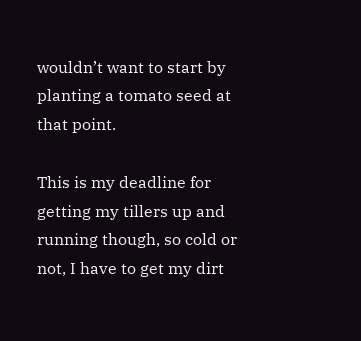wouldn’t want to start by planting a tomato seed at that point.

This is my deadline for getting my tillers up and running though, so cold or not, I have to get my dirt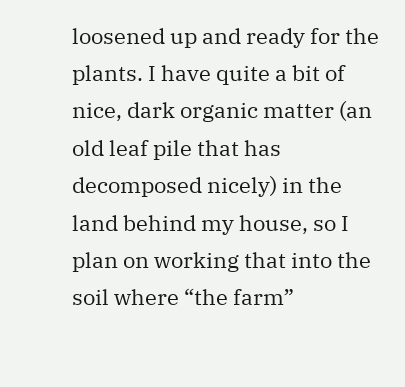loosened up and ready for the plants. I have quite a bit of nice, dark organic matter (an old leaf pile that has decomposed nicely) in the land behind my house, so I plan on working that into the soil where “the farm”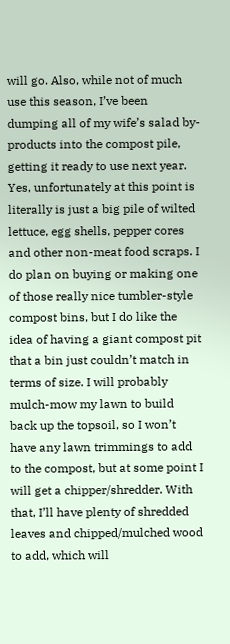will go. Also, while not of much use this season, I’ve been dumping all of my wife’s salad by-products into the compost pile, getting it ready to use next year. Yes, unfortunately at this point is literally is just a big pile of wilted lettuce, egg shells, pepper cores and other non-meat food scraps. I do plan on buying or making one of those really nice tumbler-style compost bins, but I do like the idea of having a giant compost pit that a bin just couldn’t match in terms of size. I will probably mulch-mow my lawn to build back up the topsoil, so I won’t have any lawn trimmings to add to the compost, but at some point I will get a chipper/shredder. With that, I’ll have plenty of shredded leaves and chipped/mulched wood to add, which will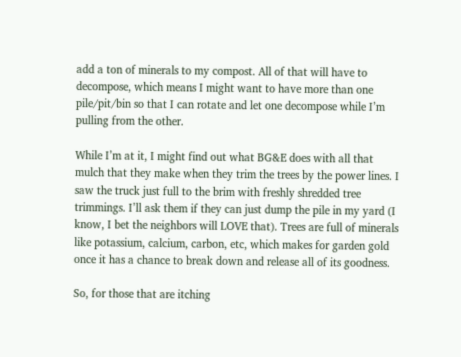add a ton of minerals to my compost. All of that will have to decompose, which means I might want to have more than one pile/pit/bin so that I can rotate and let one decompose while I’m pulling from the other.

While I’m at it, I might find out what BG&E does with all that mulch that they make when they trim the trees by the power lines. I saw the truck just full to the brim with freshly shredded tree trimmings. I’ll ask them if they can just dump the pile in my yard (I know, I bet the neighbors will LOVE that). Trees are full of minerals like potassium, calcium, carbon, etc, which makes for garden gold once it has a chance to break down and release all of its goodness.

So, for those that are itching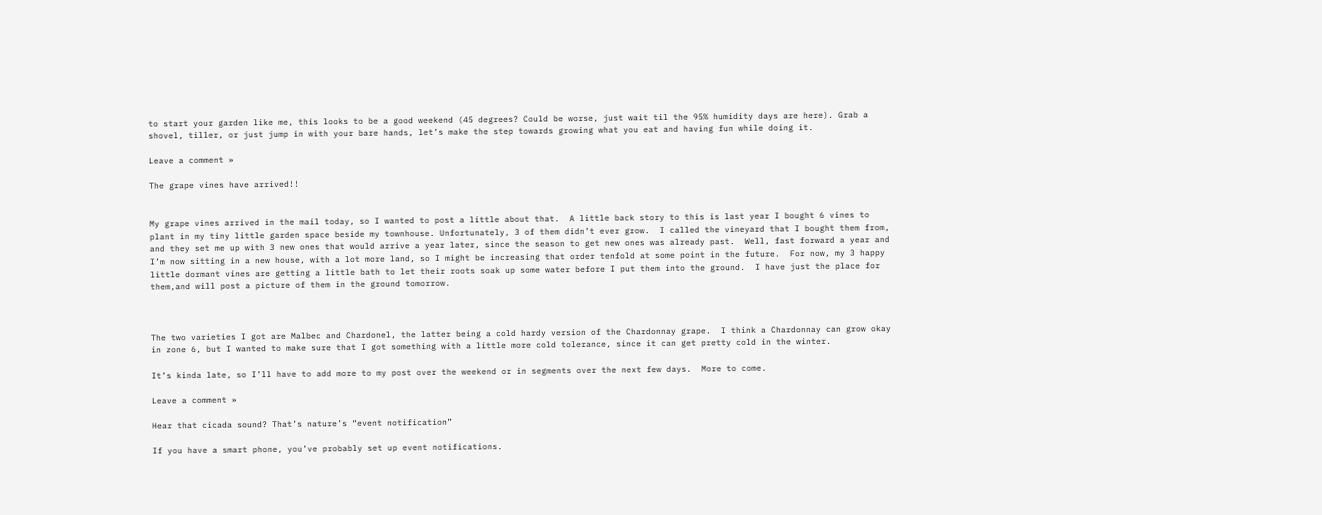to start your garden like me, this looks to be a good weekend (45 degrees? Could be worse, just wait til the 95% humidity days are here). Grab a shovel, tiller, or just jump in with your bare hands, let’s make the step towards growing what you eat and having fun while doing it.

Leave a comment »

The grape vines have arrived!!


My grape vines arrived in the mail today, so I wanted to post a little about that.  A little back story to this is last year I bought 6 vines to plant in my tiny little garden space beside my townhouse. Unfortunately, 3 of them didn’t ever grow.  I called the vineyard that I bought them from, and they set me up with 3 new ones that would arrive a year later, since the season to get new ones was already past.  Well, fast forward a year and I’m now sitting in a new house, with a lot more land, so I might be increasing that order tenfold at some point in the future.  For now, my 3 happy little dormant vines are getting a little bath to let their roots soak up some water before I put them into the ground.  I have just the place for them,and will post a picture of them in the ground tomorrow.



The two varieties I got are Malbec and Chardonel, the latter being a cold hardy version of the Chardonnay grape.  I think a Chardonnay can grow okay in zone 6, but I wanted to make sure that I got something with a little more cold tolerance, since it can get pretty cold in the winter.

It’s kinda late, so I’ll have to add more to my post over the weekend or in segments over the next few days.  More to come.

Leave a comment »

Hear that cicada sound? That’s nature’s “event notification”

If you have a smart phone, you’ve probably set up event notifications.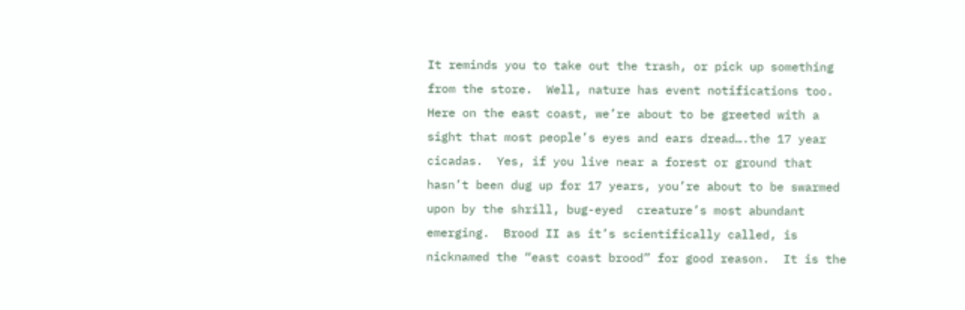It reminds you to take out the trash, or pick up something from the store.  Well, nature has event notifications too.  Here on the east coast, we’re about to be greeted with a sight that most people’s eyes and ears dread….the 17 year cicadas.  Yes, if you live near a forest or ground that hasn’t been dug up for 17 years, you’re about to be swarmed upon by the shrill, bug-eyed  creature’s most abundant emerging.  Brood II as it’s scientifically called, is nicknamed the “east coast brood” for good reason.  It is the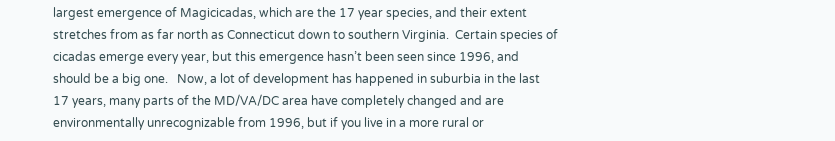largest emergence of Magicicadas, which are the 17 year species, and their extent stretches from as far north as Connecticut down to southern Virginia.  Certain species of cicadas emerge every year, but this emergence hasn’t been seen since 1996, and should be a big one.   Now, a lot of development has happened in suburbia in the last 17 years, many parts of the MD/VA/DC area have completely changed and are environmentally unrecognizable from 1996, but if you live in a more rural or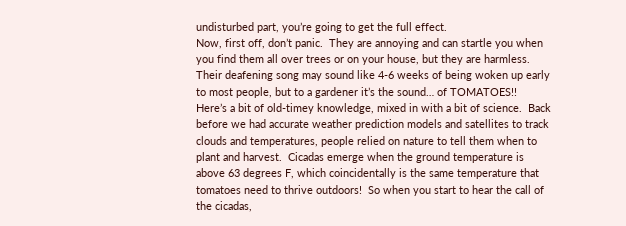undisturbed part, you’re going to get the full effect.
Now, first off, don’t panic.  They are annoying and can startle you when you find them all over trees or on your house, but they are harmless.  Their deafening song may sound like 4-6 weeks of being woken up early to most people, but to a gardener it’s the sound… of TOMATOES!!
Here’s a bit of old-timey knowledge, mixed in with a bit of science.  Back before we had accurate weather prediction models and satellites to track clouds and temperatures, people relied on nature to tell them when to plant and harvest.  Cicadas emerge when the ground temperature is above 63 degrees F, which coincidentally is the same temperature that tomatoes need to thrive outdoors!  So when you start to hear the call of the cicadas,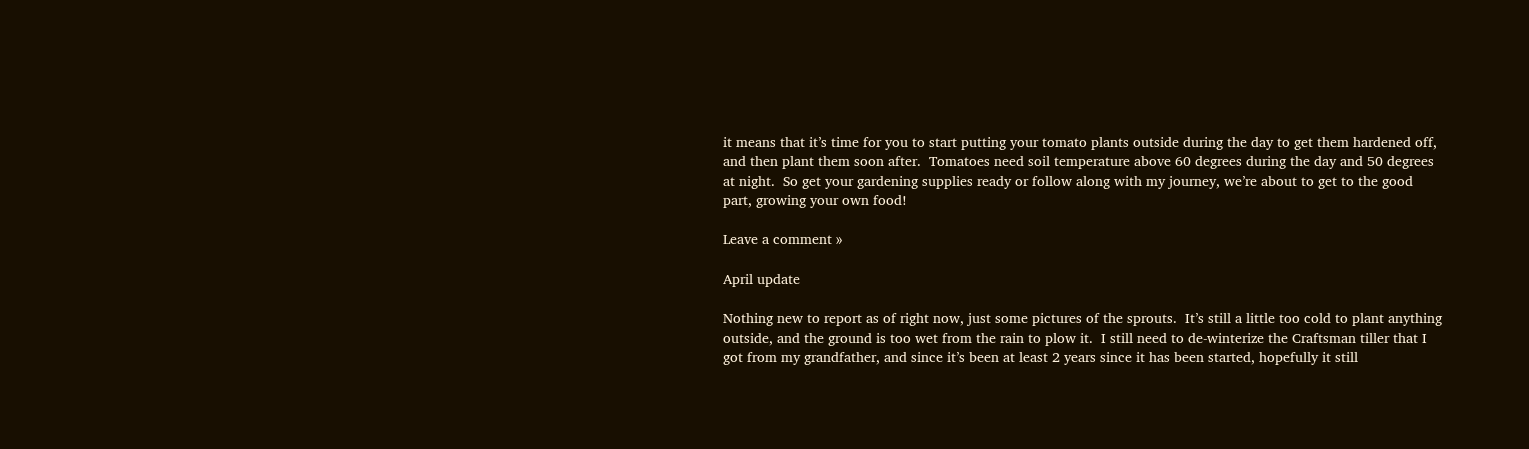it means that it’s time for you to start putting your tomato plants outside during the day to get them hardened off, and then plant them soon after.  Tomatoes need soil temperature above 60 degrees during the day and 50 degrees at night.  So get your gardening supplies ready or follow along with my journey, we’re about to get to the good part, growing your own food!

Leave a comment »

April update

Nothing new to report as of right now, just some pictures of the sprouts.  It’s still a little too cold to plant anything outside, and the ground is too wet from the rain to plow it.  I still need to de-winterize the Craftsman tiller that I got from my grandfather, and since it’s been at least 2 years since it has been started, hopefully it still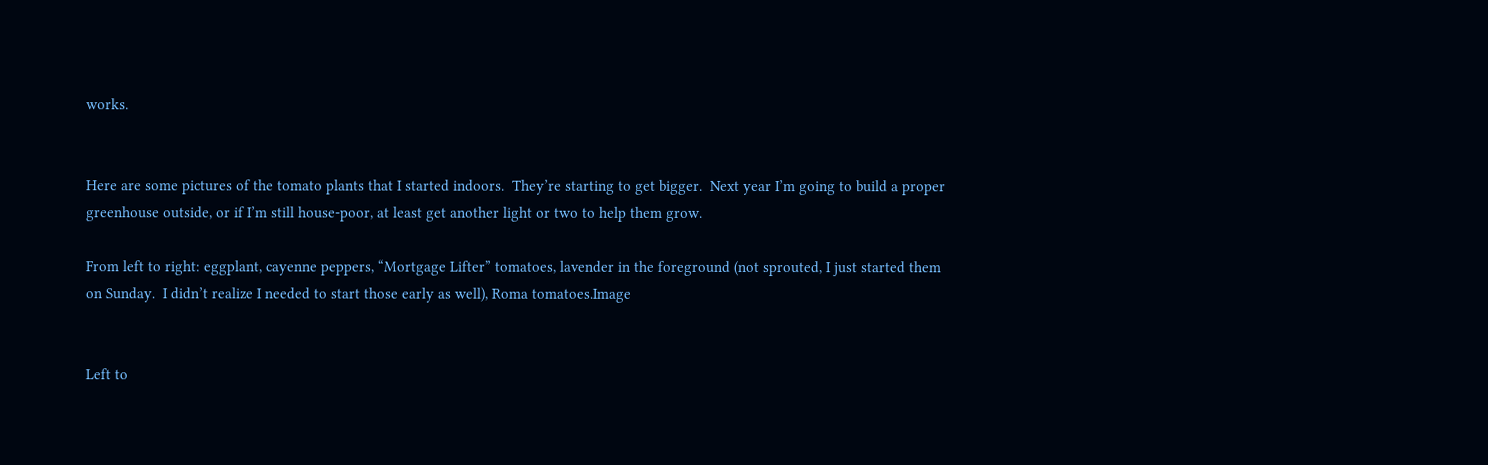works.


Here are some pictures of the tomato plants that I started indoors.  They’re starting to get bigger.  Next year I’m going to build a proper greenhouse outside, or if I’m still house-poor, at least get another light or two to help them grow.

From left to right: eggplant, cayenne peppers, “Mortgage Lifter” tomatoes, lavender in the foreground (not sprouted, I just started them on Sunday.  I didn’t realize I needed to start those early as well), Roma tomatoes.Image


Left to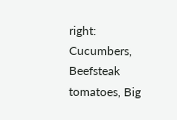right: Cucumbers, Beefsteak tomatoes, Big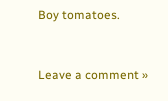Boy tomatoes.


Leave a comment »